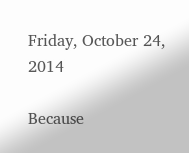Friday, October 24, 2014

Because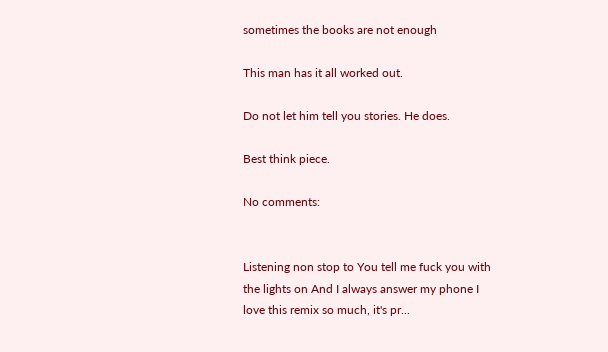sometimes the books are not enough

This man has it all worked out.

Do not let him tell you stories. He does.

Best think piece.

No comments:


Listening non stop to You tell me fuck you with the lights on And I always answer my phone I love this remix so much, it's pr...